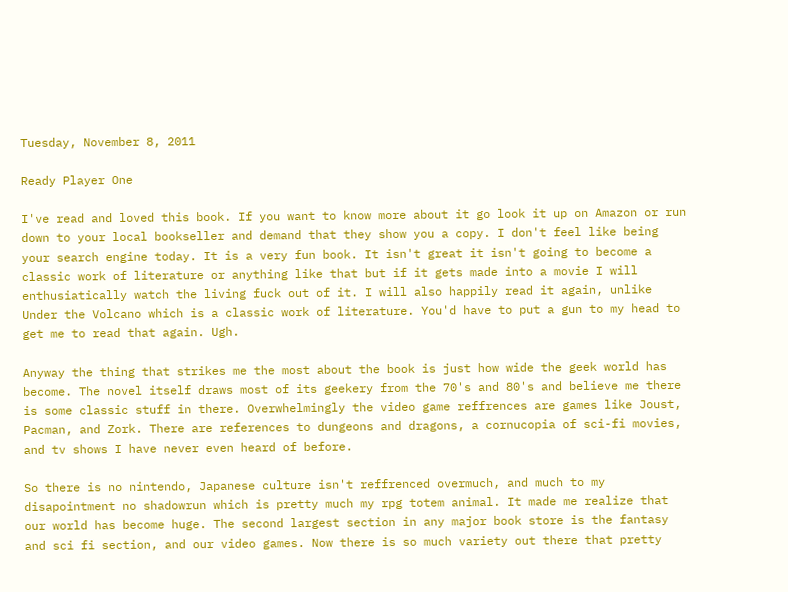Tuesday, November 8, 2011

Ready Player One

I've read and loved this book. If you want to know more about it go look it up on Amazon or run down to your local bookseller and demand that they show you a copy. I don't feel like being your search engine today. It is a very fun book. It isn't great it isn't going to become a classic work of literature or anything like that but if it gets made into a movie I will enthusiatically watch the living fuck out of it. I will also happily read it again, unlike Under the Volcano which is a classic work of literature. You'd have to put a gun to my head to get me to read that again. Ugh.

Anyway the thing that strikes me the most about the book is just how wide the geek world has become. The novel itself draws most of its geekery from the 70's and 80's and believe me there is some classic stuff in there. Overwhelmingly the video game reffrences are games like Joust, Pacman, and Zork. There are references to dungeons and dragons, a cornucopia of sci-fi movies, and tv shows I have never even heard of before.

So there is no nintendo, Japanese culture isn't reffrenced overmuch, and much to my disapointment no shadowrun which is pretty much my rpg totem animal. It made me realize that our world has become huge. The second largest section in any major book store is the fantasy and sci fi section, and our video games. Now there is so much variety out there that pretty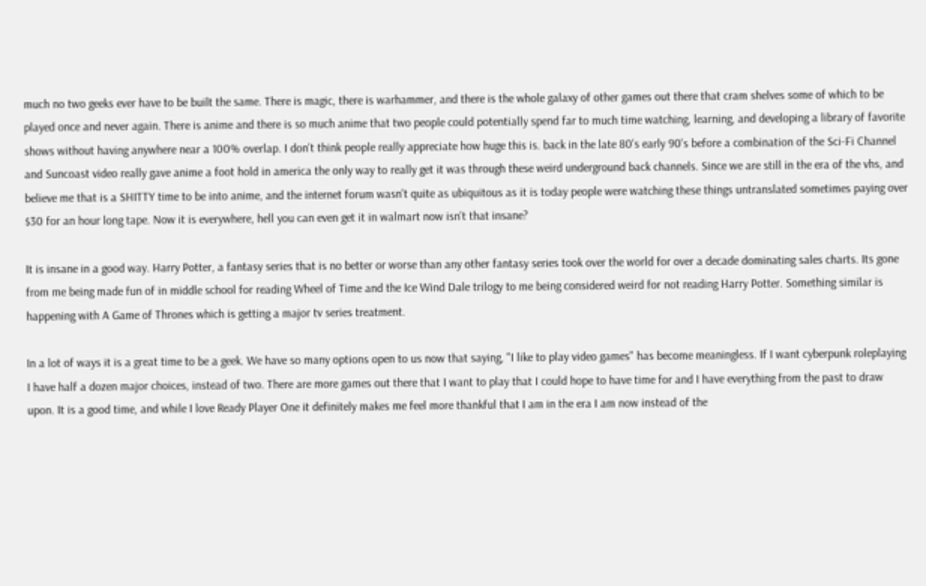much no two geeks ever have to be built the same. There is magic, there is warhammer, and there is the whole galaxy of other games out there that cram shelves some of which to be played once and never again. There is anime and there is so much anime that two people could potentially spend far to much time watching, learning, and developing a library of favorite shows without having anywhere near a 100% overlap. I don't think people really appreciate how huge this is. back in the late 80's early 90's before a combination of the Sci-Fi Channel and Suncoast video really gave anime a foot hold in america the only way to really get it was through these weird underground back channels. Since we are still in the era of the vhs, and believe me that is a SHITTY time to be into anime, and the internet forum wasn't quite as ubiquitous as it is today people were watching these things untranslated sometimes paying over $30 for an hour long tape. Now it is everywhere, hell you can even get it in walmart now isn't that insane?

It is insane in a good way. Harry Potter, a fantasy series that is no better or worse than any other fantasy series took over the world for over a decade dominating sales charts. Its gone from me being made fun of in middle school for reading Wheel of Time and the Ice Wind Dale trilogy to me being considered weird for not reading Harry Potter. Something similar is happening with A Game of Thrones which is getting a major tv series treatment.

In a lot of ways it is a great time to be a geek. We have so many options open to us now that saying, "I like to play video games" has become meaningless. If I want cyberpunk roleplaying I have half a dozen major choices, instead of two. There are more games out there that I want to play that I could hope to have time for and I have everything from the past to draw upon. It is a good time, and while I love Ready Player One it definitely makes me feel more thankful that I am in the era I am now instead of the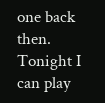one back then. Tonight I can play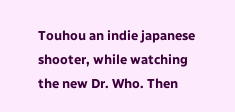Touhou an indie japanese shooter, while watching the new Dr. Who. Then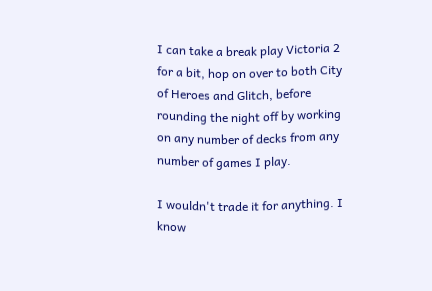I can take a break play Victoria 2 for a bit, hop on over to both City of Heroes and Glitch, before rounding the night off by working on any number of decks from any number of games I play.

I wouldn't trade it for anything. I know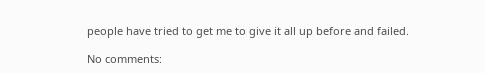people have tried to get me to give it all up before and failed.

No comments: